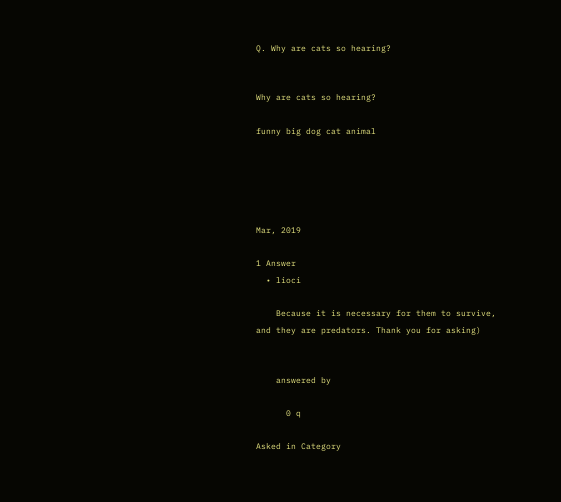Q. Why are cats so hearing?


Why are cats so hearing?

funny big dog cat animal





Mar, 2019

1 Answer
  • lioci

    Because it is necessary for them to survive, and they are predators. Thank you for asking)


    answered by

      0 q

Asked in Category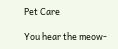Pet Care

You hear the meow-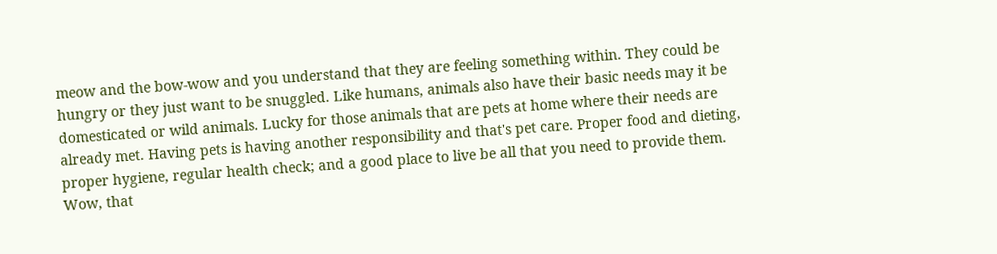meow and the bow-wow and you understand that they are feeling something within. They could be hungry or they just want to be snuggled. Like humans, animals also have their basic needs may it be domesticated or wild animals. Lucky for those animals that are pets at home where their needs are already met. Having pets is having another responsibility and that's pet care. Proper food and dieting, proper hygiene, regular health check; and a good place to live be all that you need to provide them. Wow, that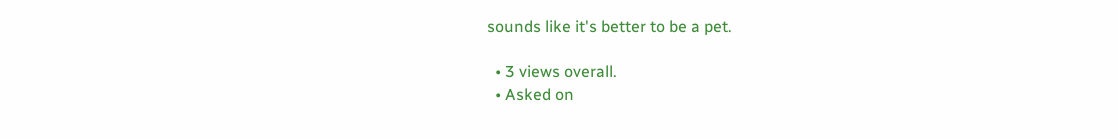sounds like it's better to be a pet.

  • 3 views overall.
  • Asked on